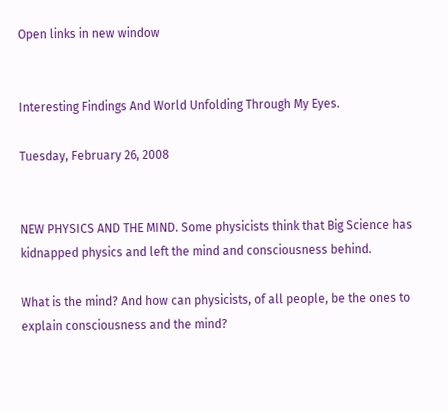Open links in new window


Interesting Findings And World Unfolding Through My Eyes.

Tuesday, February 26, 2008


NEW PHYSICS AND THE MIND. Some physicists think that Big Science has kidnapped physics and left the mind and consciousness behind.

What is the mind? And how can physicists, of all people, be the ones to explain consciousness and the mind?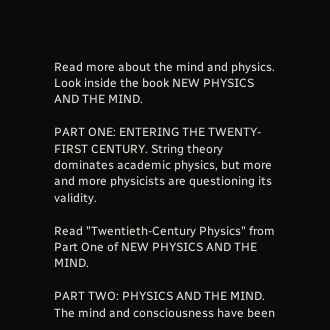Read more about the mind and physics.
Look inside the book NEW PHYSICS AND THE MIND.

PART ONE: ENTERING THE TWENTY-FIRST CENTURY. String theory dominates academic physics, but more and more physicists are questioning its validity.

Read "Twentieth-Century Physics" from Part One of NEW PHYSICS AND THE MIND.

PART TWO: PHYSICS AND THE MIND. The mind and consciousness have been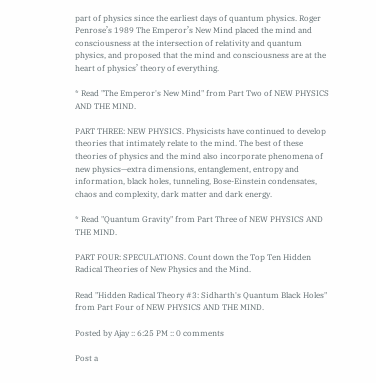part of physics since the earliest days of quantum physics. Roger Penrose’s 1989 The Emperor’s New Mind placed the mind and consciousness at the intersection of relativity and quantum physics, and proposed that the mind and consciousness are at the heart of physics’ theory of everything.

* Read "The Emperor's New Mind" from Part Two of NEW PHYSICS AND THE MIND.

PART THREE: NEW PHYSICS. Physicists have continued to develop theories that intimately relate to the mind. The best of these theories of physics and the mind also incorporate phenomena of new physics—extra dimensions, entanglement, entropy and information, black holes, tunneling, Bose-Einstein condensates, chaos and complexity, dark matter and dark energy.

* Read "Quantum Gravity" from Part Three of NEW PHYSICS AND THE MIND.

PART FOUR: SPECULATIONS. Count down the Top Ten Hidden Radical Theories of New Physics and the Mind.

Read "Hidden Radical Theory #3: Sidharth's Quantum Black Holes" from Part Four of NEW PHYSICS AND THE MIND.

Posted by Ajay :: 6:25 PM :: 0 comments

Post a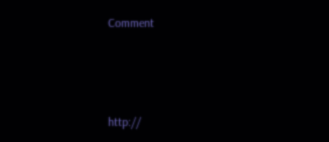Comment



http://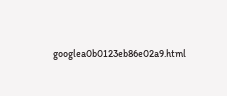googlea0b0123eb86e02a9.html